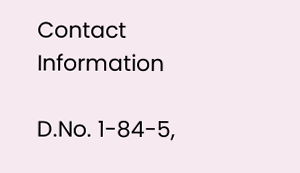Contact Information

D.No. 1-84-5,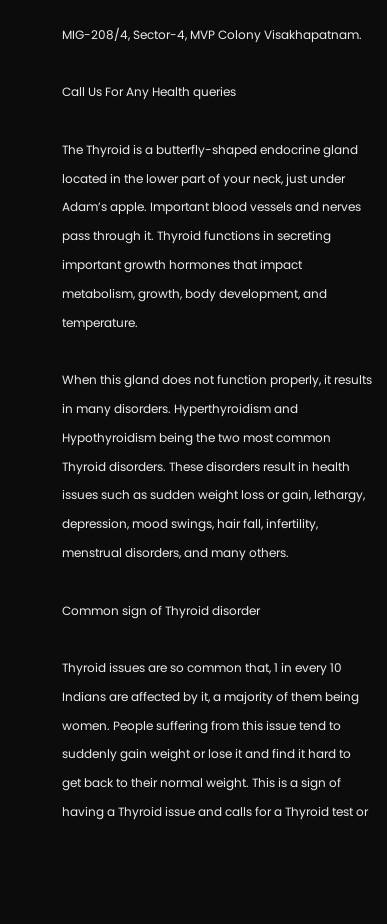MIG-208/4, Sector-4, MVP Colony Visakhapatnam.

Call Us For Any Health queries

The Thyroid is a butterfly-shaped endocrine gland located in the lower part of your neck, just under Adam’s apple. Important blood vessels and nerves pass through it. Thyroid functions in secreting important growth hormones that impact metabolism, growth, body development, and temperature.

When this gland does not function properly, it results in many disorders. Hyperthyroidism and Hypothyroidism being the two most common Thyroid disorders. These disorders result in health issues such as sudden weight loss or gain, lethargy, depression, mood swings, hair fall, infertility, menstrual disorders, and many others.

Common sign of Thyroid disorder

Thyroid issues are so common that, 1 in every 10 Indians are affected by it, a majority of them being women. People suffering from this issue tend to suddenly gain weight or lose it and find it hard to get back to their normal weight. This is a sign of having a Thyroid issue and calls for a Thyroid test or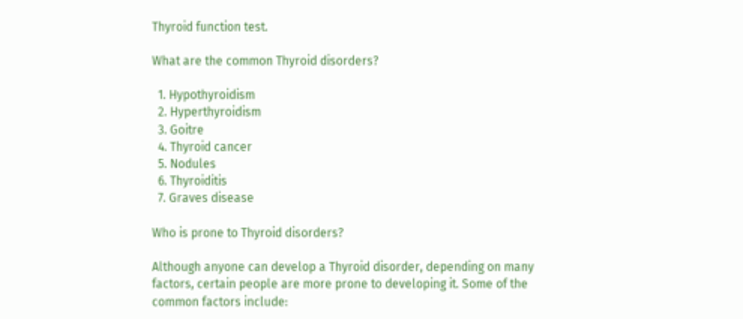Thyroid function test.

What are the common Thyroid disorders?

  1. Hypothyroidism
  2. Hyperthyroidism
  3. Goitre
  4. Thyroid cancer
  5. Nodules
  6. Thyroiditis
  7. Graves disease

Who is prone to Thyroid disorders?

Although anyone can develop a Thyroid disorder, depending on many factors, certain people are more prone to developing it. Some of the common factors include: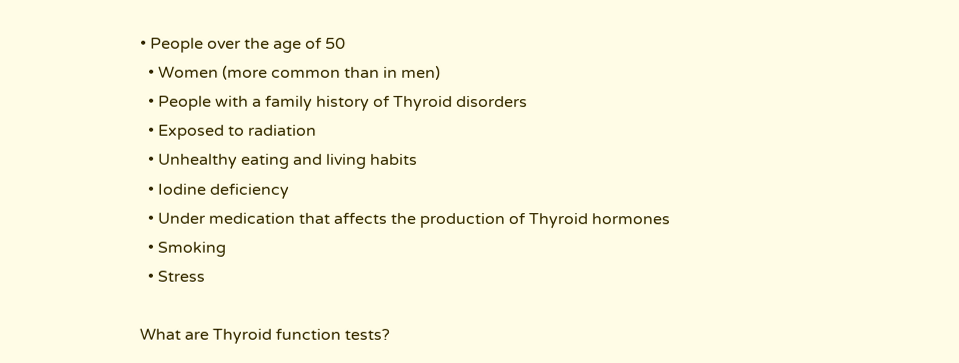• People over the age of 50
  • Women (more common than in men)
  • People with a family history of Thyroid disorders
  • Exposed to radiation
  • Unhealthy eating and living habits
  • Iodine deficiency
  • Under medication that affects the production of Thyroid hormones
  • Smoking
  • Stress

What are Thyroid function tests?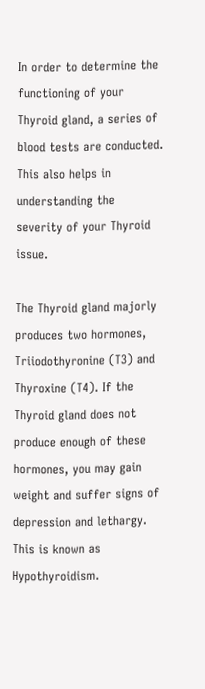In order to determine the functioning of your Thyroid gland, a series of blood tests are conducted. This also helps in understanding the severity of your Thyroid issue.

The Thyroid gland majorly produces two hormones, Triiodothyronine (T3) and Thyroxine (T4). If the Thyroid gland does not produce enough of these hormones, you may gain weight and suffer signs of depression and lethargy. This is known as Hypothyroidism.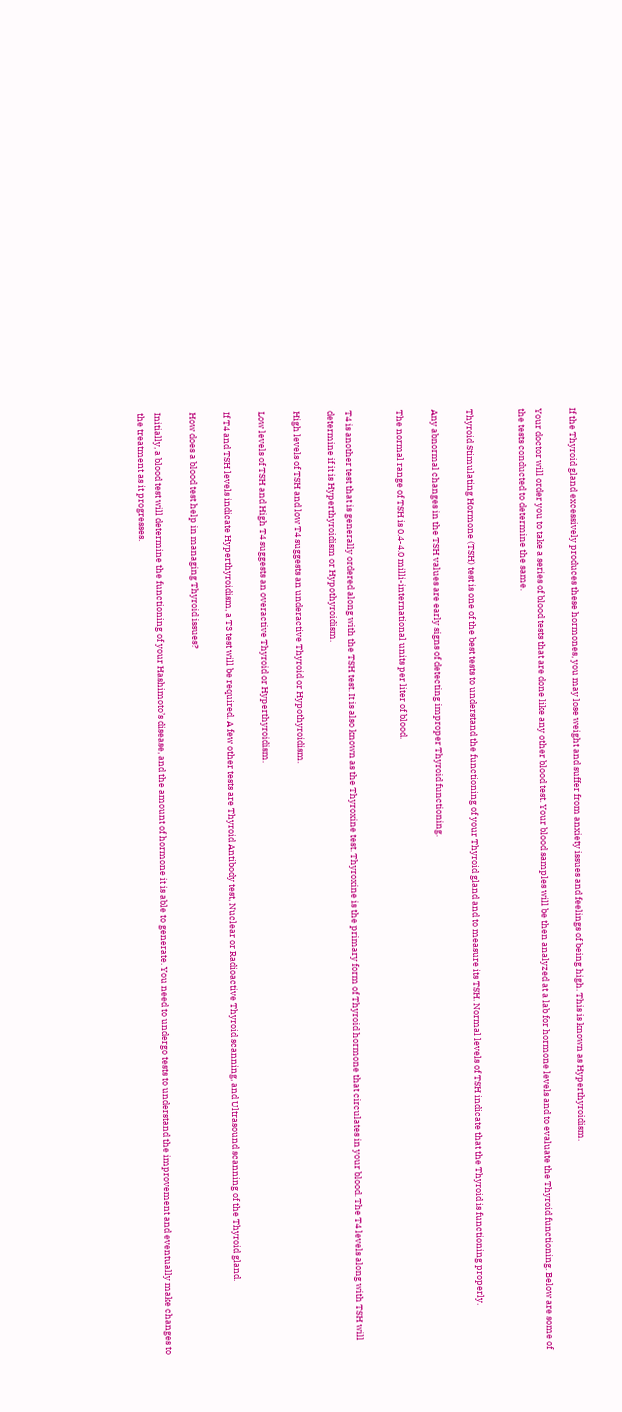If the Thyroid gland excessively produces these hormones, you may lose weight and suffer from anxiety issues and feelings of being high. This is known as Hyperthyroidism.

Your doctor will order you to take a series of blood tests that are done like any other blood test. Your blood samples will be then analyzed at a lab for hormone levels and to evaluate the Thyroid functioning. Below are some of the tests conducted to determine the same.


Thyroid Stimulating Hormone (TSH) test is one of the best tests to understand the functioning of your Thyroid gland and to measure its TSH. Normal levels of TSH indicate that the Thyroid is functioning properly.

Any abnormal changes in the TSH values are early signs of detecting improper Thyroid functioning.

The normal range of TSH is 0.4-4.0 milli-international units per liter of blood.


T4 is another test that is generally ordered along with the TSH test. It is also known as the Thyroxine test. Thyroxine is the primary form of Thyroid hormone that circulates in your blood. The T4 levels along with TSH will determine if it is Hyperthyroidism or Hypothyroidism.

High levels of TSH and low T4 suggests an underactive Thyroid or Hypothyroidism.

Low levels of TSH and High T4 suggests an overactive Thyroid or Hyperthyroidism.

If T4 and TSH levels indicate Hyperthyroidism, a T3 test will be required. A few other tests are Thyroid Antibody test, Nuclear or Radioactive Thyroid scanning, and Ultrasound scanning of the Thyroid gland.

How does a blood test help in managing Thyroid issues?

Initially, a blood test will determine the functioning of your Hashimoto’s disease, and the amount of hormone it is able to generate. You need to undergo tests to understand the improvement and eventually make changes to the treatment as it progresses.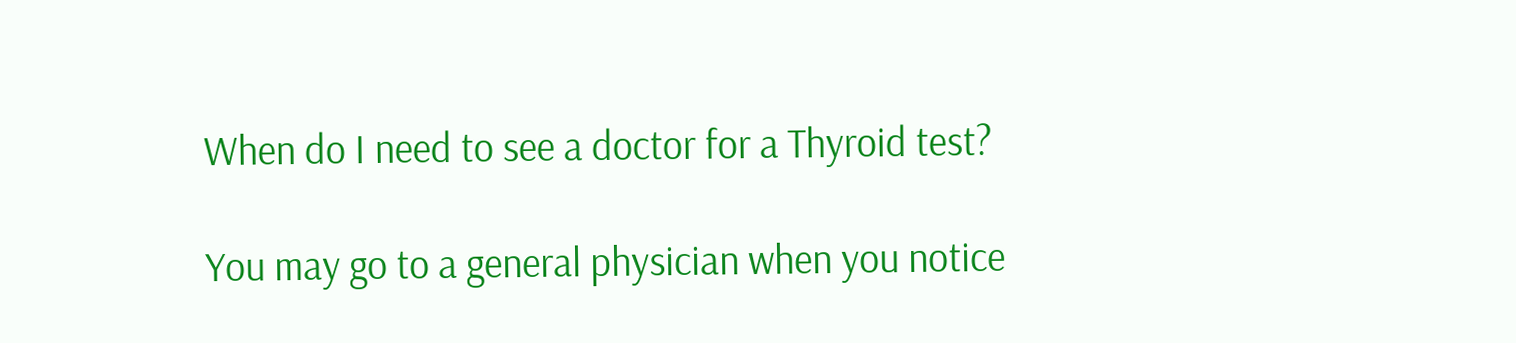When do I need to see a doctor for a Thyroid test?

You may go to a general physician when you notice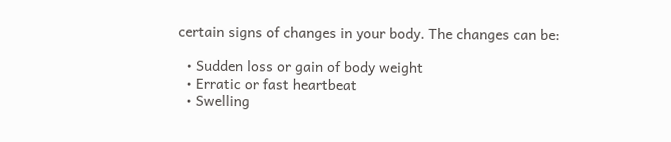certain signs of changes in your body. The changes can be:

  • Sudden loss or gain of body weight
  • Erratic or fast heartbeat
  • Swelling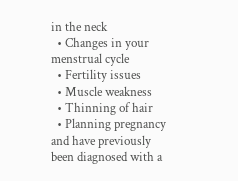in the neck
  • Changes in your menstrual cycle
  • Fertility issues
  • Muscle weakness
  • Thinning of hair
  • Planning pregnancy and have previously been diagnosed with a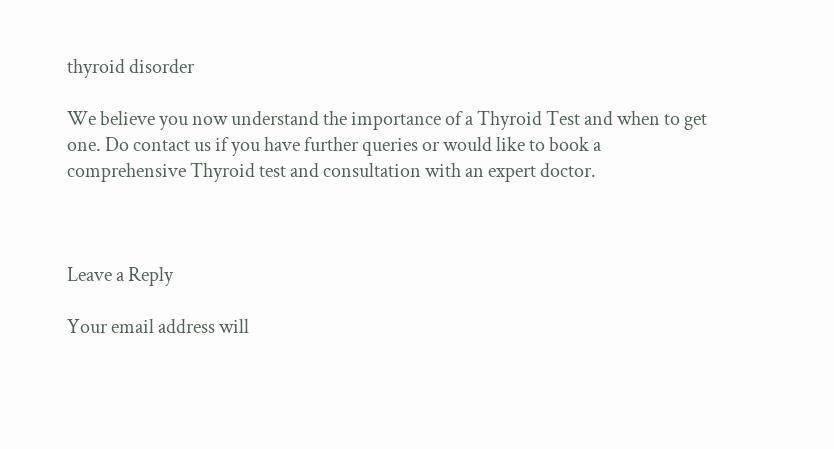thyroid disorder

We believe you now understand the importance of a Thyroid Test and when to get one. Do contact us if you have further queries or would like to book a comprehensive Thyroid test and consultation with an expert doctor.



Leave a Reply

Your email address will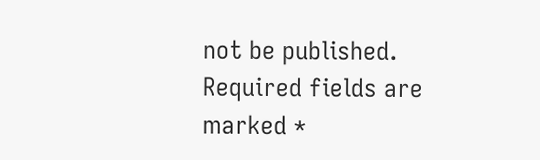not be published. Required fields are marked *